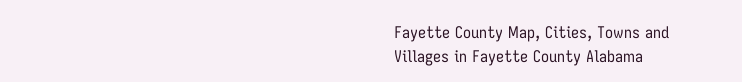Fayette County Map, Cities, Towns and Villages in Fayette County Alabama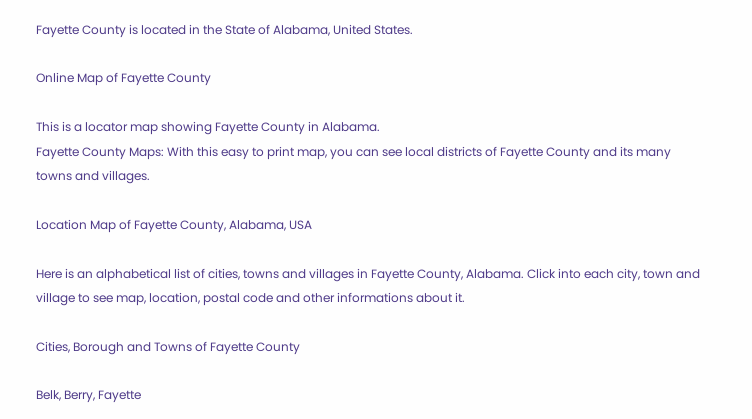Fayette County is located in the State of Alabama, United States.

Online Map of Fayette County

This is a locator map showing Fayette County in Alabama.
Fayette County Maps: With this easy to print map, you can see local districts of Fayette County and its many towns and villages.

Location Map of Fayette County, Alabama, USA

Here is an alphabetical list of cities, towns and villages in Fayette County, Alabama. Click into each city, town and village to see map, location, postal code and other informations about it.

Cities, Borough and Towns of Fayette County

Belk, Berry, Fayette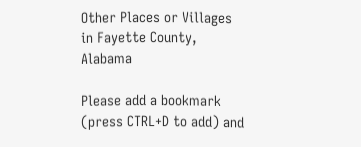Other Places or Villages in Fayette County, Alabama

Please add a bookmark (press CTRL+D to add) and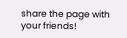share the page with your friends!